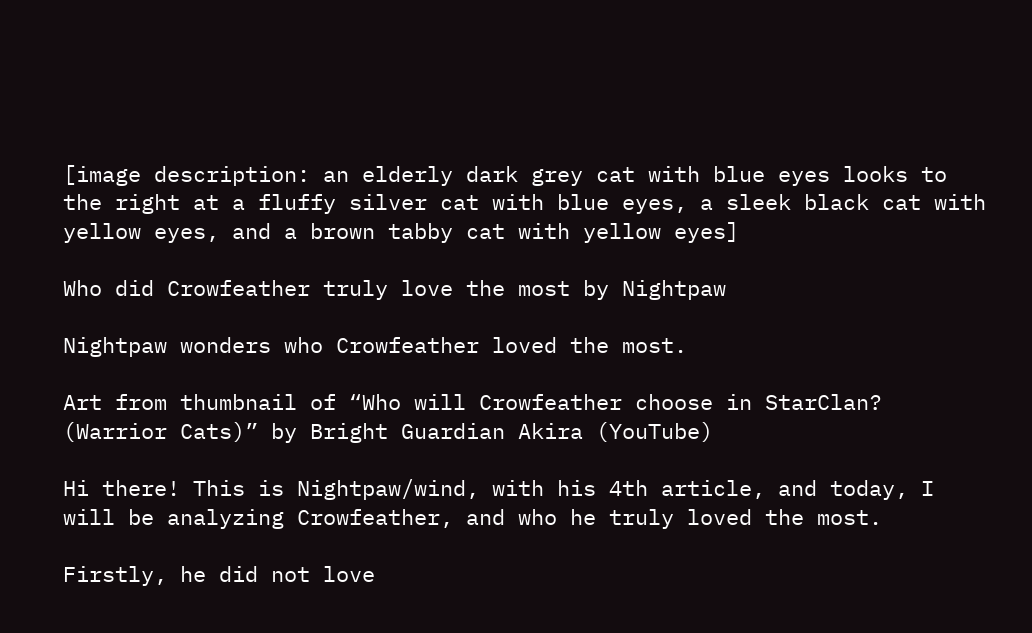[image description: an elderly dark grey cat with blue eyes looks to the right at a fluffy silver cat with blue eyes, a sleek black cat with yellow eyes, and a brown tabby cat with yellow eyes]

Who did Crowfeather truly love the most by Nightpaw

Nightpaw wonders who Crowfeather loved the most.

Art from thumbnail of “Who will Crowfeather choose in StarClan? (Warrior Cats)” by Bright Guardian Akira (YouTube)

Hi there! This is Nightpaw/wind, with his 4th article, and today, I will be analyzing Crowfeather, and who he truly loved the most.

Firstly, he did not love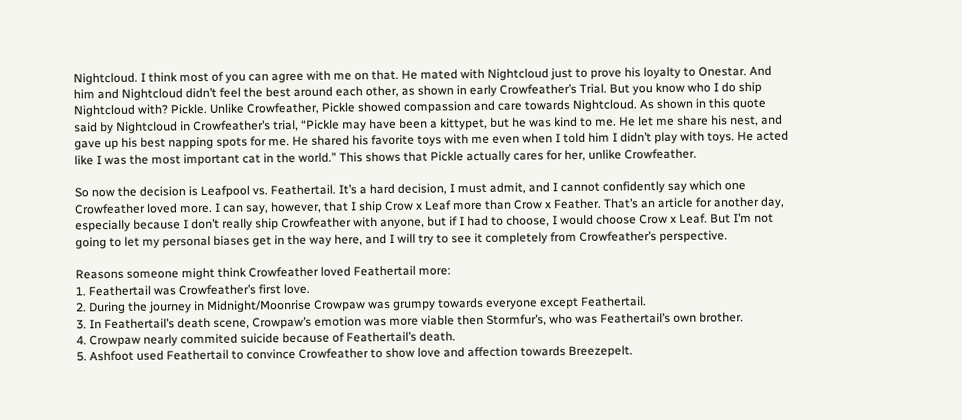Nightcloud. I think most of you can agree with me on that. He mated with Nightcloud just to prove his loyalty to Onestar. And him and Nightcloud didn’t feel the best around each other, as shown in early Crowfeather’s Trial. But you know who I do ship Nightcloud with? Pickle. Unlike Crowfeather, Pickle showed compassion and care towards Nightcloud. As shown in this quote said by Nightcloud in Crowfeather’s trial, “Pickle may have been a kittypet, but he was kind to me. He let me share his nest, and gave up his best napping spots for me. He shared his favorite toys with me even when I told him I didn’t play with toys. He acted like I was the most important cat in the world.” This shows that Pickle actually cares for her, unlike Crowfeather.

So now the decision is Leafpool vs. Feathertail. It’s a hard decision, I must admit, and I cannot confidently say which one Crowfeather loved more. I can say, however, that I ship Crow x Leaf more than Crow x Feather. That’s an article for another day, especially because I don’t really ship Crowfeather with anyone, but if I had to choose, I would choose Crow x Leaf. But I’m not going to let my personal biases get in the way here, and I will try to see it completely from Crowfeather’s perspective.

Reasons someone might think Crowfeather loved Feathertail more:
1. Feathertail was Crowfeather’s first love.
2. During the journey in Midnight/Moonrise Crowpaw was grumpy towards everyone except Feathertail.
3. In Feathertail’s death scene, Crowpaw’s emotion was more viable then Stormfur’s, who was Feathertail’s own brother.
4. Crowpaw nearly commited suicide because of Feathertail’s death.
5. Ashfoot used Feathertail to convince Crowfeather to show love and affection towards Breezepelt.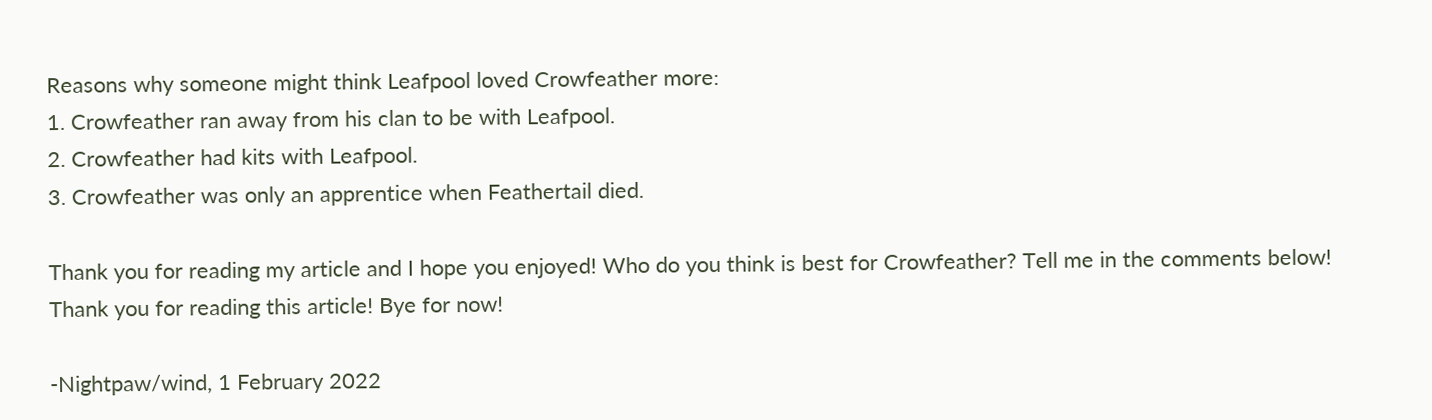Reasons why someone might think Leafpool loved Crowfeather more:
1. Crowfeather ran away from his clan to be with Leafpool.
2. Crowfeather had kits with Leafpool.
3. Crowfeather was only an apprentice when Feathertail died.

Thank you for reading my article and I hope you enjoyed! Who do you think is best for Crowfeather? Tell me in the comments below! Thank you for reading this article! Bye for now!

-Nightpaw/wind, 1 February 2022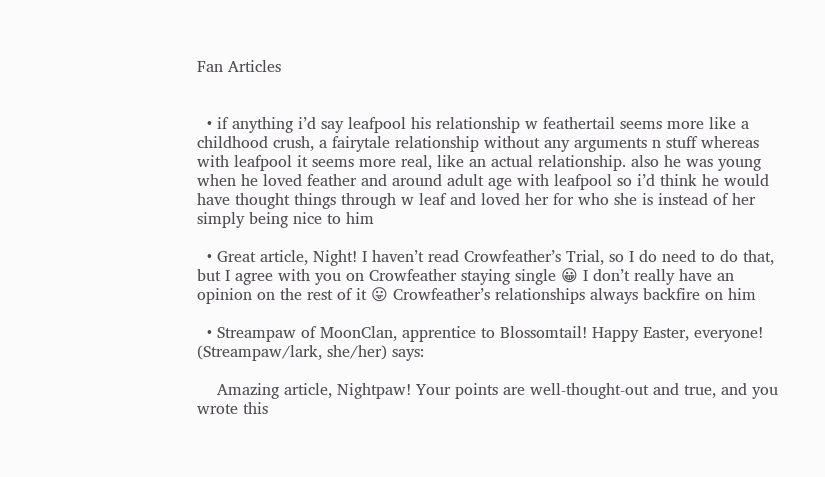Fan Articles


  • if anything i’d say leafpool his relationship w feathertail seems more like a childhood crush, a fairytale relationship without any arguments n stuff whereas with leafpool it seems more real, like an actual relationship. also he was young when he loved feather and around adult age with leafpool so i’d think he would have thought things through w leaf and loved her for who she is instead of her simply being nice to him

  • Great article, Night! I haven’t read Crowfeather’s Trial, so I do need to do that, but I agree with you on Crowfeather staying single 😀 I don’t really have an opinion on the rest of it 😛 Crowfeather’s relationships always backfire on him

  • Streampaw of MoonClan, apprentice to Blossomtail! Happy Easter, everyone! (Streampaw/lark, she/her) says:

    Amazing article, Nightpaw! Your points are well-thought-out and true, and you wrote this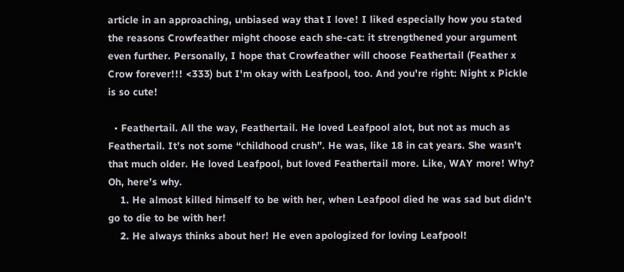article in an approaching, unbiased way that I love! I liked especially how you stated the reasons Crowfeather might choose each she-cat: it strengthened your argument even further. Personally, I hope that Crowfeather will choose Feathertail (Feather x Crow forever!!! <333) but I'm okay with Leafpool, too. And you're right: Night x Pickle is so cute!

  • Feathertail. All the way, Feathertail. He loved Leafpool alot, but not as much as Feathertail. It’s not some “childhood crush”. He was, like 18 in cat years. She wasn’t that much older. He loved Leafpool, but loved Feathertail more. Like, WAY more! Why? Oh, here’s why.
    1. He almost killed himself to be with her, when Leafpool died he was sad but didn’t go to die to be with her!
    2. He always thinks about her! He even apologized for loving Leafpool!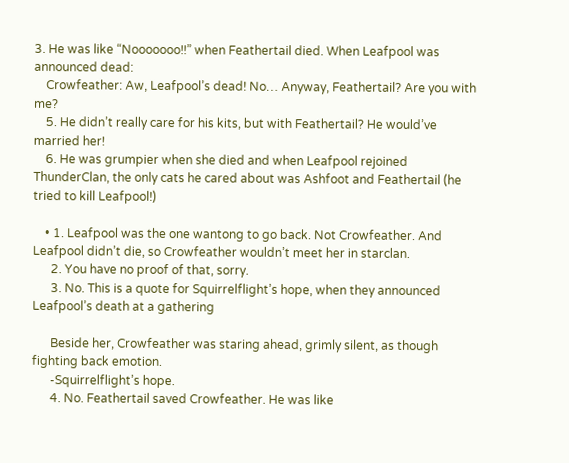3. He was like “Nooooooo!!” when Feathertail died. When Leafpool was announced dead:
    Crowfeather: Aw, Leafpool’s dead! No… Anyway, Feathertail? Are you with me?
    5. He didn’t really care for his kits, but with Feathertail? He would’ve married her!
    6. He was grumpier when she died and when Leafpool rejoined ThunderClan, the only cats he cared about was Ashfoot and Feathertail (he tried to kill Leafpool!)

    • 1. Leafpool was the one wantong to go back. Not Crowfeather. And Leafpool didn’t die, so Crowfeather wouldn’t meet her in starclan.
      2. You have no proof of that, sorry.
      3. No. This is a quote for Squirrelflight’s hope, when they announced Leafpool’s death at a gathering

      Beside her, Crowfeather was staring ahead, grimly silent, as though fighting back emotion.
      -Squirrelflight’s hope.
      4. No. Feathertail saved Crowfeather. He was like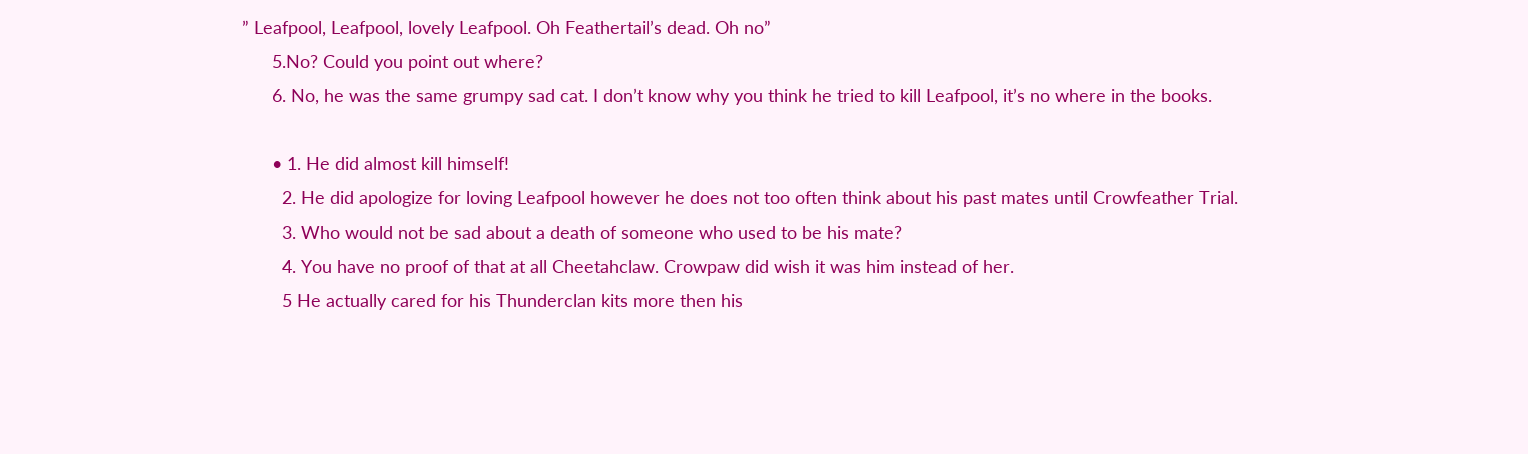” Leafpool, Leafpool, lovely Leafpool. Oh Feathertail’s dead. Oh no”
      5.No? Could you point out where?
      6. No, he was the same grumpy sad cat. I don’t know why you think he tried to kill Leafpool, it’s no where in the books.

      • 1. He did almost kill himself!
        2. He did apologize for loving Leafpool however he does not too often think about his past mates until Crowfeather Trial.
        3. Who would not be sad about a death of someone who used to be his mate?
        4. You have no proof of that at all Cheetahclaw. Crowpaw did wish it was him instead of her.
        5 He actually cared for his Thunderclan kits more then his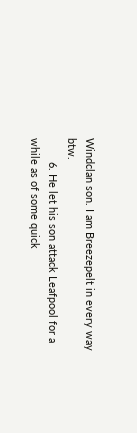Windclan son. I am Breezepelt in every way btw.
        6. He let his son attack Leafpool for a while as of some quick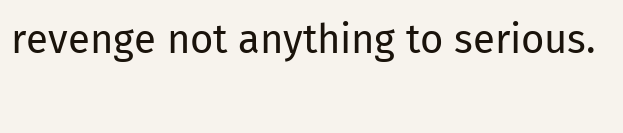revenge not anything to serious.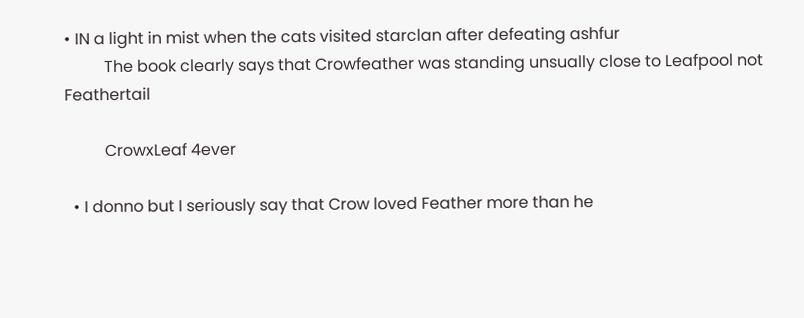• IN a light in mist when the cats visited starclan after defeating ashfur
          The book clearly says that Crowfeather was standing unsually close to Leafpool not Feathertail

          CrowxLeaf 4ever

  • I donno but I seriously say that Crow loved Feather more than he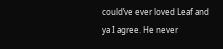could’ve ever loved Leaf and ya I agree. He never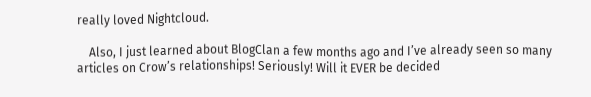really loved Nightcloud.

    Also, I just learned about BlogClan a few months ago and I’ve already seen so many articles on Crow’s relationships! Seriously! Will it EVER be decided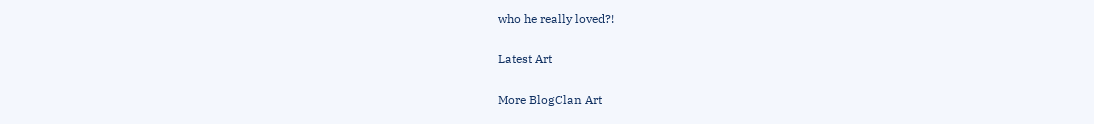who he really loved?!

Latest Art

More BlogClan Art